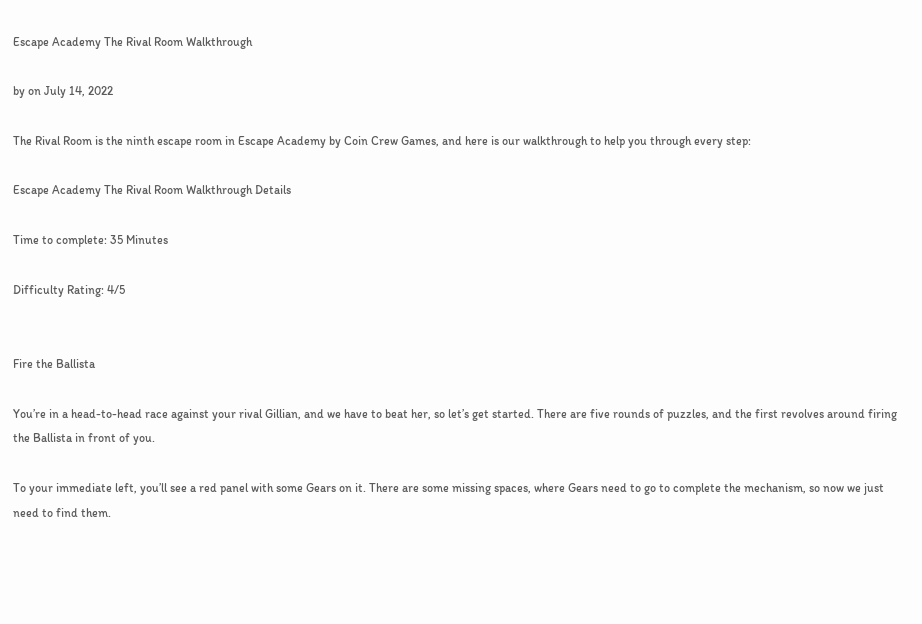Escape Academy The Rival Room Walkthrough

by on July 14, 2022

The Rival Room is the ninth escape room in Escape Academy by Coin Crew Games, and here is our walkthrough to help you through every step:

Escape Academy The Rival Room Walkthrough Details

Time to complete: 35 Minutes

Difficulty Rating: 4/5


Fire the Ballista

You’re in a head-to-head race against your rival Gillian, and we have to beat her, so let’s get started. There are five rounds of puzzles, and the first revolves around firing the Ballista in front of you.

To your immediate left, you’ll see a red panel with some Gears on it. There are some missing spaces, where Gears need to go to complete the mechanism, so now we just need to find them.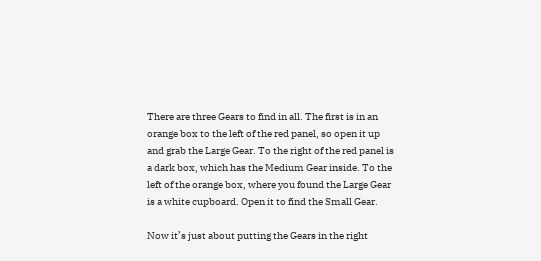There are three Gears to find in all. The first is in an orange box to the left of the red panel, so open it up and grab the Large Gear. To the right of the red panel is a dark box, which has the Medium Gear inside. To the left of the orange box, where you found the Large Gear is a white cupboard. Open it to find the Small Gear.

Now it’s just about putting the Gears in the right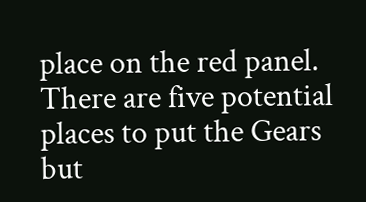place on the red panel. There are five potential places to put the Gears but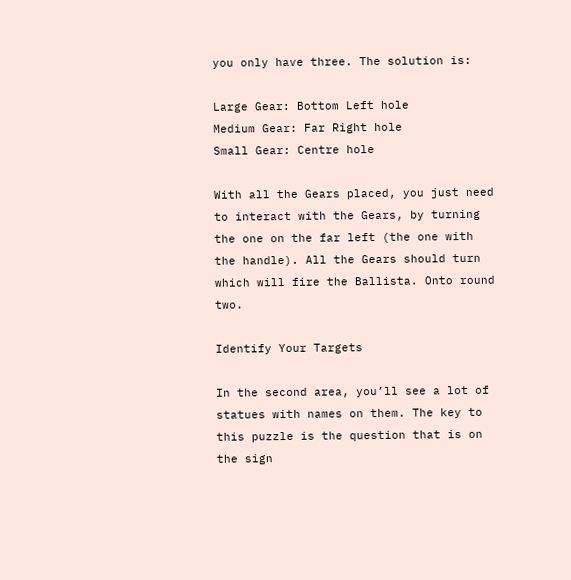you only have three. The solution is:

Large Gear: Bottom Left hole
Medium Gear: Far Right hole
Small Gear: Centre hole

With all the Gears placed, you just need to interact with the Gears, by turning the one on the far left (the one with the handle). All the Gears should turn which will fire the Ballista. Onto round two.

Identify Your Targets

In the second area, you’ll see a lot of statues with names on them. The key to this puzzle is the question that is on the sign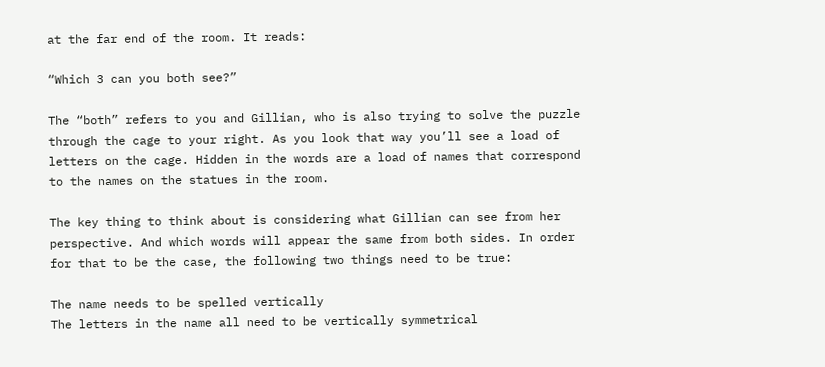at the far end of the room. It reads:

“Which 3 can you both see?”

The “both” refers to you and Gillian, who is also trying to solve the puzzle through the cage to your right. As you look that way you’ll see a load of letters on the cage. Hidden in the words are a load of names that correspond to the names on the statues in the room.

The key thing to think about is considering what Gillian can see from her perspective. And which words will appear the same from both sides. In order for that to be the case, the following two things need to be true:

The name needs to be spelled vertically
The letters in the name all need to be vertically symmetrical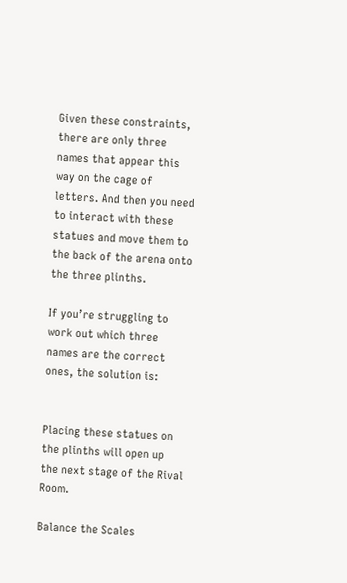Given these constraints, there are only three names that appear this way on the cage of letters. And then you need to interact with these statues and move them to the back of the arena onto the three plinths.

If you’re struggling to work out which three names are the correct ones, the solution is:


Placing these statues on the plinths will open up the next stage of the Rival Room.

Balance the Scales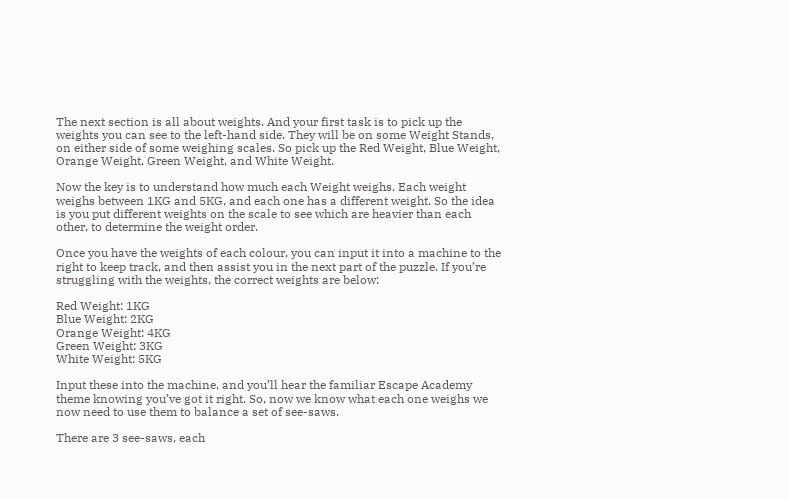The next section is all about weights. And your first task is to pick up the weights you can see to the left-hand side. They will be on some Weight Stands, on either side of some weighing scales. So pick up the Red Weight, Blue Weight, Orange Weight, Green Weight, and White Weight.

Now the key is to understand how much each Weight weighs. Each weight weighs between 1KG and 5KG, and each one has a different weight. So the idea is you put different weights on the scale to see which are heavier than each other, to determine the weight order.

Once you have the weights of each colour, you can input it into a machine to the right to keep track, and then assist you in the next part of the puzzle. If you’re struggling with the weights, the correct weights are below:

Red Weight: 1KG
Blue Weight: 2KG
Orange Weight: 4KG
Green Weight: 3KG
White Weight: 5KG

Input these into the machine, and you’ll hear the familiar Escape Academy theme knowing you’ve got it right. So, now we know what each one weighs we now need to use them to balance a set of see-saws.

There are 3 see-saws, each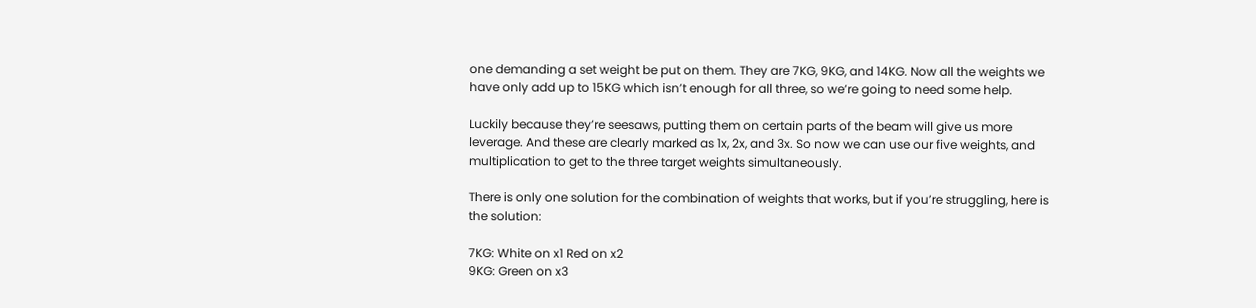one demanding a set weight be put on them. They are 7KG, 9KG, and 14KG. Now all the weights we have only add up to 15KG which isn’t enough for all three, so we’re going to need some help.

Luckily because they’re seesaws, putting them on certain parts of the beam will give us more leverage. And these are clearly marked as 1x, 2x, and 3x. So now we can use our five weights, and multiplication to get to the three target weights simultaneously.

There is only one solution for the combination of weights that works, but if you’re struggling, here is the solution:

7KG: White on x1 Red on x2
9KG: Green on x3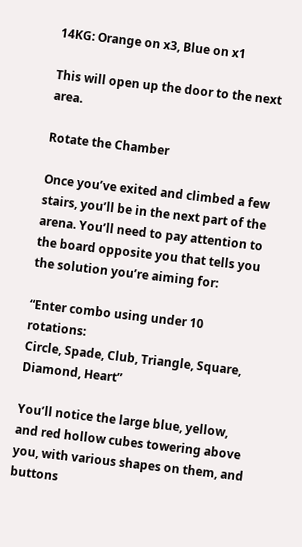14KG: Orange on x3, Blue on x1

This will open up the door to the next area.

Rotate the Chamber

Once you’ve exited and climbed a few stairs, you’ll be in the next part of the arena. You’ll need to pay attention to the board opposite you that tells you the solution you’re aiming for:

“Enter combo using under 10 rotations:
Circle, Spade, Club, Triangle, Square, Diamond, Heart”

You’ll notice the large blue, yellow, and red hollow cubes towering above you, with various shapes on them, and buttons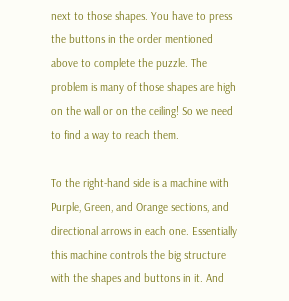next to those shapes. You have to press the buttons in the order mentioned above to complete the puzzle. The problem is many of those shapes are high on the wall or on the ceiling! So we need to find a way to reach them.

To the right-hand side is a machine with Purple, Green, and Orange sections, and directional arrows in each one. Essentially this machine controls the big structure with the shapes and buttons in it. And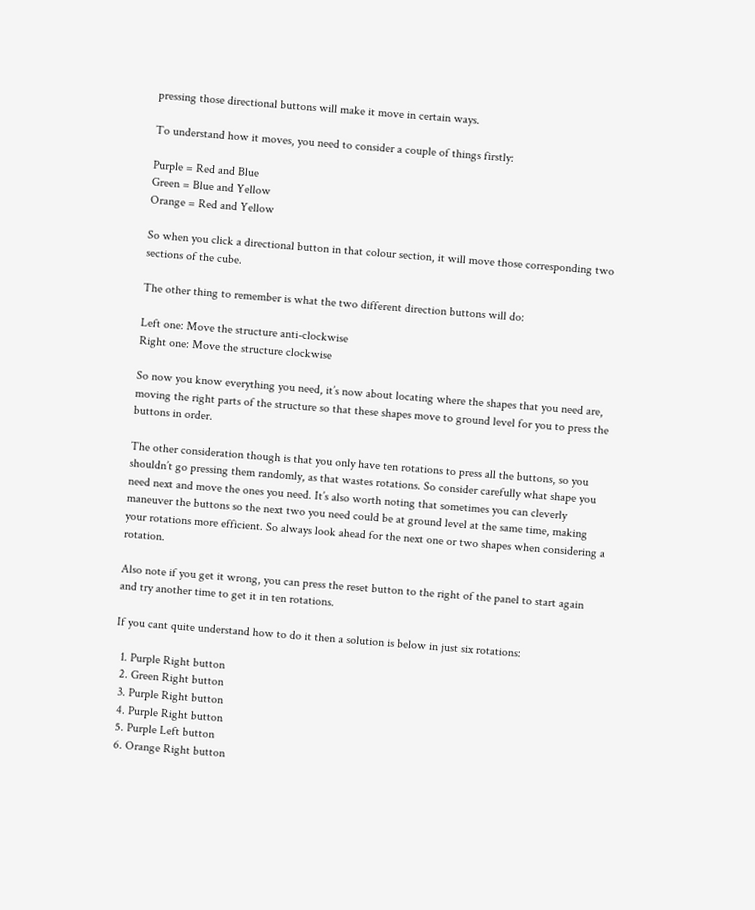pressing those directional buttons will make it move in certain ways.

To understand how it moves, you need to consider a couple of things firstly:

Purple = Red and Blue
Green = Blue and Yellow
Orange = Red and Yellow

So when you click a directional button in that colour section, it will move those corresponding two sections of the cube.

The other thing to remember is what the two different direction buttons will do:

Left one: Move the structure anti-clockwise
Right one: Move the structure clockwise

So now you know everything you need, it’s now about locating where the shapes that you need are, moving the right parts of the structure so that these shapes move to ground level for you to press the buttons in order.

The other consideration though is that you only have ten rotations to press all the buttons, so you shouldn’t go pressing them randomly, as that wastes rotations. So consider carefully what shape you need next and move the ones you need. It’s also worth noting that sometimes you can cleverly maneuver the buttons so the next two you need could be at ground level at the same time, making your rotations more efficient. So always look ahead for the next one or two shapes when considering a rotation.

Also note if you get it wrong, you can press the reset button to the right of the panel to start again and try another time to get it in ten rotations.

If you cant quite understand how to do it then a solution is below in just six rotations:

  1. Purple Right button
  2. Green Right button
  3. Purple Right button
  4. Purple Right button
  5. Purple Left button
  6. Orange Right button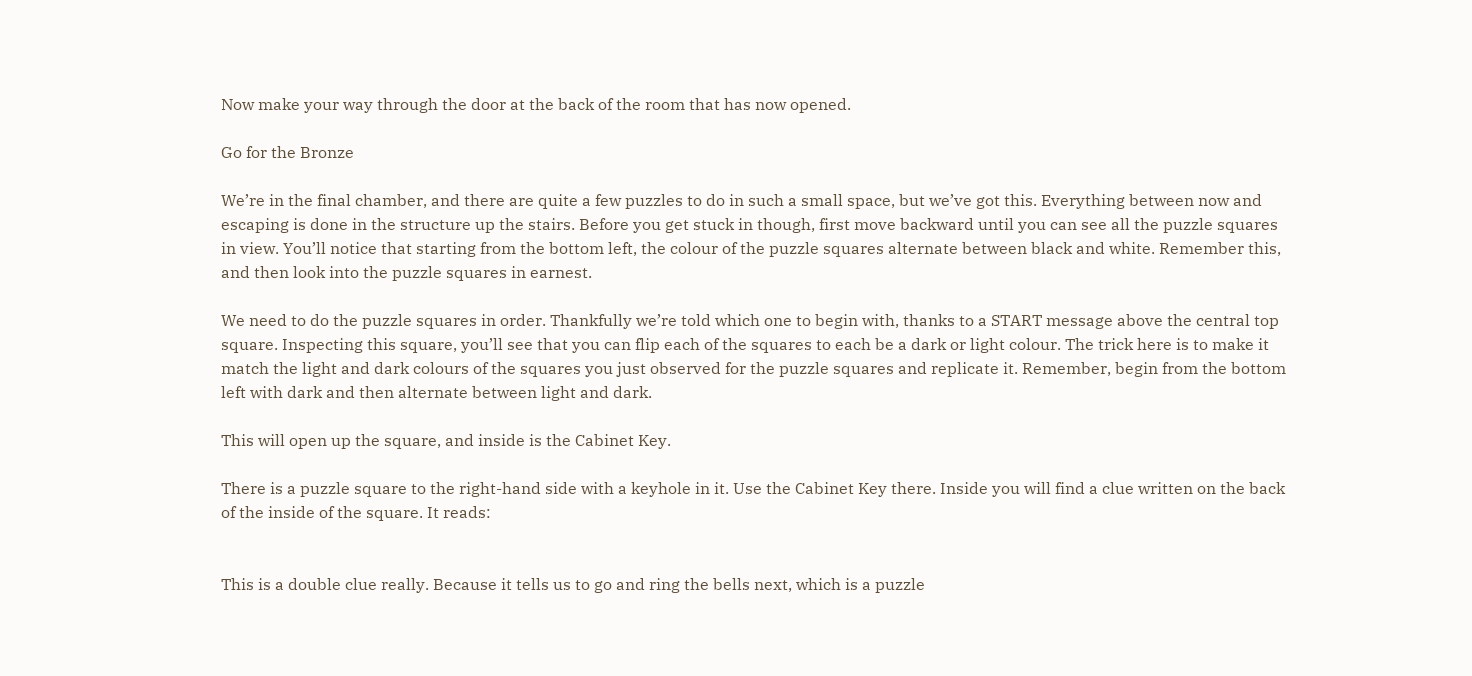Now make your way through the door at the back of the room that has now opened.

Go for the Bronze

We’re in the final chamber, and there are quite a few puzzles to do in such a small space, but we’ve got this. Everything between now and escaping is done in the structure up the stairs. Before you get stuck in though, first move backward until you can see all the puzzle squares in view. You’ll notice that starting from the bottom left, the colour of the puzzle squares alternate between black and white. Remember this, and then look into the puzzle squares in earnest.

We need to do the puzzle squares in order. Thankfully we’re told which one to begin with, thanks to a START message above the central top square. Inspecting this square, you’ll see that you can flip each of the squares to each be a dark or light colour. The trick here is to make it match the light and dark colours of the squares you just observed for the puzzle squares and replicate it. Remember, begin from the bottom left with dark and then alternate between light and dark.

This will open up the square, and inside is the Cabinet Key.

There is a puzzle square to the right-hand side with a keyhole in it. Use the Cabinet Key there. Inside you will find a clue written on the back of the inside of the square. It reads:


This is a double clue really. Because it tells us to go and ring the bells next, which is a puzzle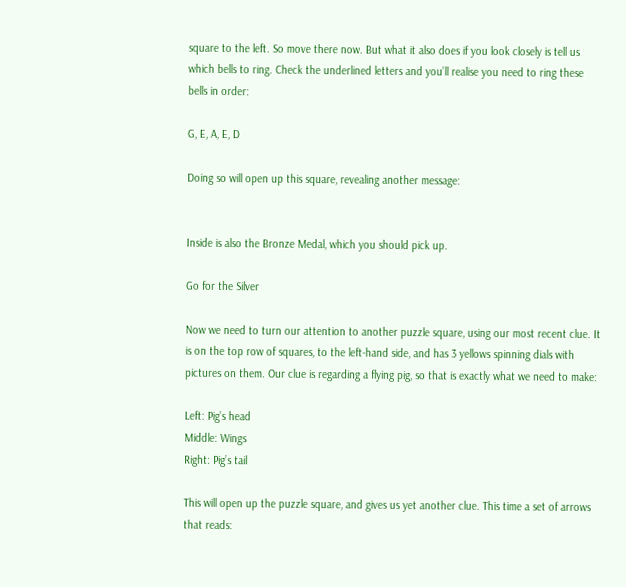square to the left. So move there now. But what it also does if you look closely is tell us which bells to ring. Check the underlined letters and you’ll realise you need to ring these bells in order:

G, E, A, E, D

Doing so will open up this square, revealing another message:


Inside is also the Bronze Medal, which you should pick up.

Go for the Silver

Now we need to turn our attention to another puzzle square, using our most recent clue. It is on the top row of squares, to the left-hand side, and has 3 yellows spinning dials with pictures on them. Our clue is regarding a flying pig, so that is exactly what we need to make:

Left: Pig’s head
Middle: Wings
Right: Pig’s tail

This will open up the puzzle square, and gives us yet another clue. This time a set of arrows that reads: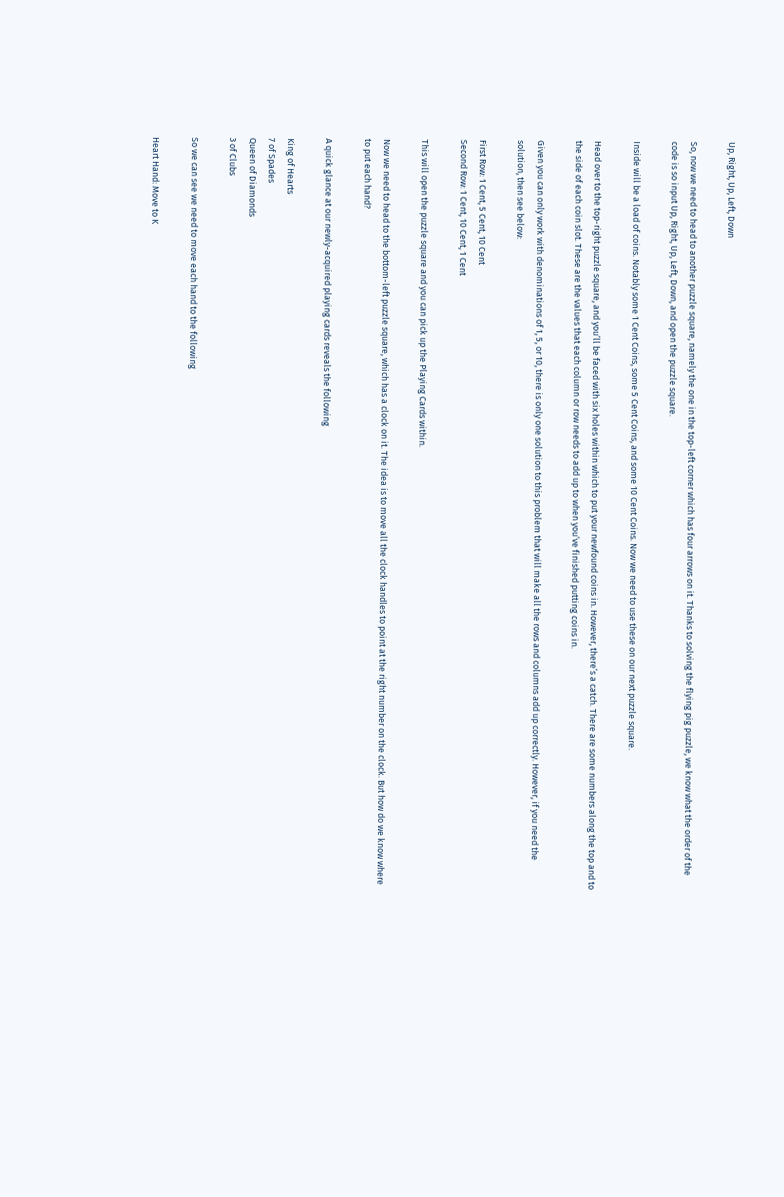Up, Right, Up, Left, Down

So, now we need to head to another puzzle square, namely the one in the top-left corner which has four arrows on it. Thanks to solving the flying pig puzzle, we know what the order of the code is so input Up, Right, Up, Left, Down, and open the puzzle square.

Inside will be a load of coins. Notably some 1 Cent Coins, some 5 Cent Coins, and some 10 Cent Coins. Now we need to use these on our next puzzle square.

Head over to the top-right puzzle square, and you’ll be faced with six holes within which to put your newfound coins in. However, there’s a catch. There are some numbers along the top and to the side of each coin slot. These are the values that each column or row needs to add up to when you’ve finished putting coins in.

Given you can only work with denominations of 1, 5, or 10, there is only one solution to this problem that will make all the rows and columns add up correctly. However, if you need the solution, then see below:

First Row: 1 Cent, 5 Cent, 10 Cent
Second Row: 1 Cent, 10 Cent, 1 Cent

This will open the puzzle square and you can pick up the Playing Cards within.

Now we need to head to the bottom-left puzzle square, which has a clock on it. The idea is to move all the clock handles to point at the right number on the clock. But how do we know where to put each hand?

A quick glance at our newly-acquired playing cards reveals the following

King of Hearts
7 of Spades
Queen of Diamonds
3 of Clubs

So we can see we need to move each hand to the following

Heart Hand: Move to K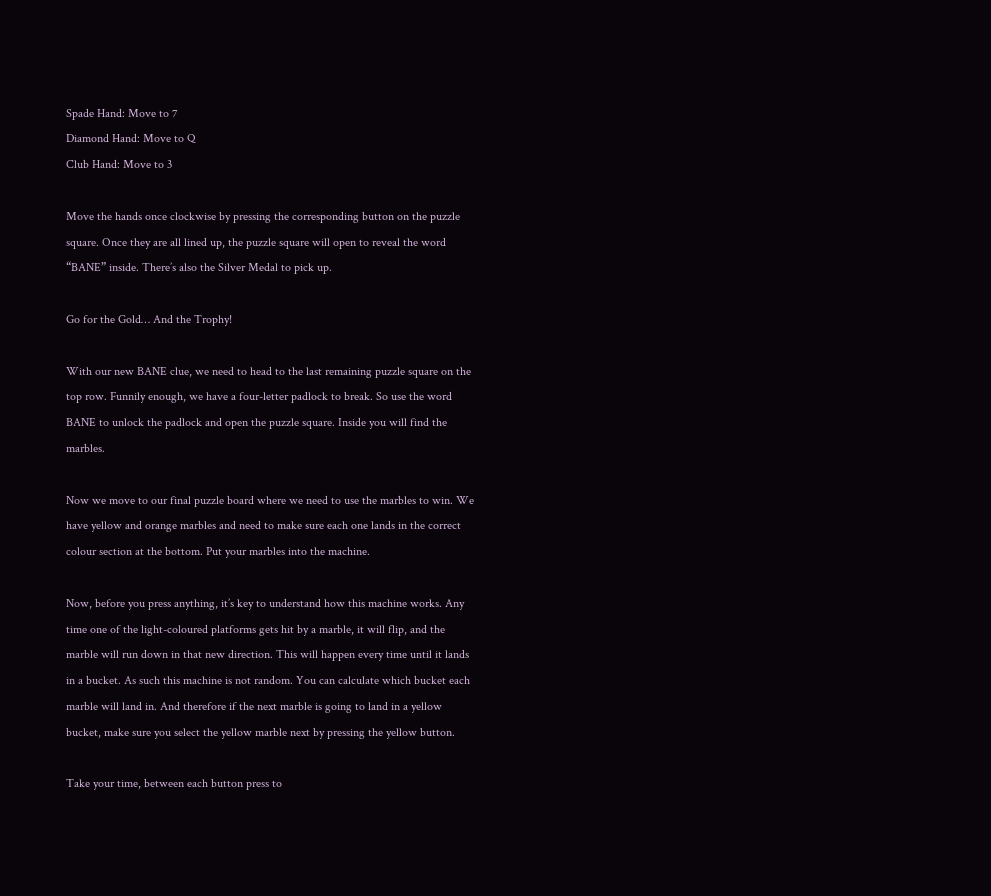Spade Hand: Move to 7
Diamond Hand: Move to Q
Club Hand: Move to 3

Move the hands once clockwise by pressing the corresponding button on the puzzle square. Once they are all lined up, the puzzle square will open to reveal the word “BANE” inside. There’s also the Silver Medal to pick up.

Go for the Gold… And the Trophy!

With our new BANE clue, we need to head to the last remaining puzzle square on the top row. Funnily enough, we have a four-letter padlock to break. So use the word BANE to unlock the padlock and open the puzzle square. Inside you will find the marbles.

Now we move to our final puzzle board where we need to use the marbles to win. We have yellow and orange marbles and need to make sure each one lands in the correct colour section at the bottom. Put your marbles into the machine.

Now, before you press anything, it’s key to understand how this machine works. Any time one of the light-coloured platforms gets hit by a marble, it will flip, and the marble will run down in that new direction. This will happen every time until it lands in a bucket. As such this machine is not random. You can calculate which bucket each marble will land in. And therefore if the next marble is going to land in a yellow bucket, make sure you select the yellow marble next by pressing the yellow button.

Take your time, between each button press to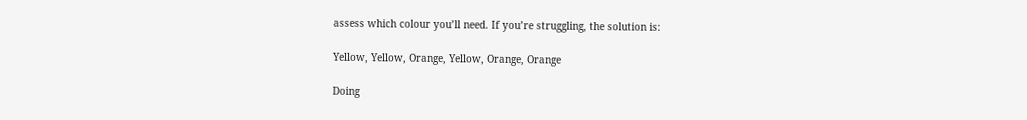assess which colour you’ll need. If you’re struggling, the solution is:

Yellow, Yellow, Orange, Yellow, Orange, Orange

Doing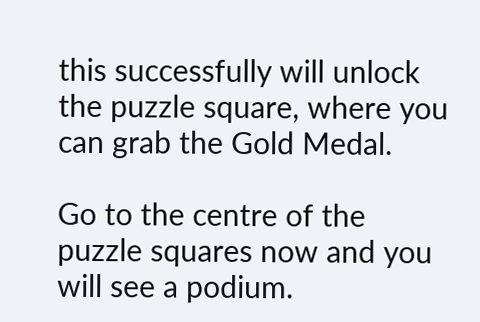this successfully will unlock the puzzle square, where you can grab the Gold Medal.

Go to the centre of the puzzle squares now and you will see a podium.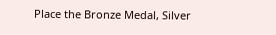Place the Bronze Medal, Silver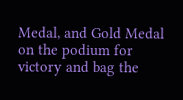Medal, and Gold Medal on the podium for victory and bag the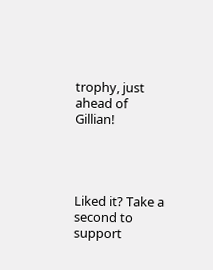trophy, just ahead of Gillian!




Liked it? Take a second to support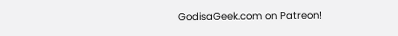GodisaGeek.com on Patreon!